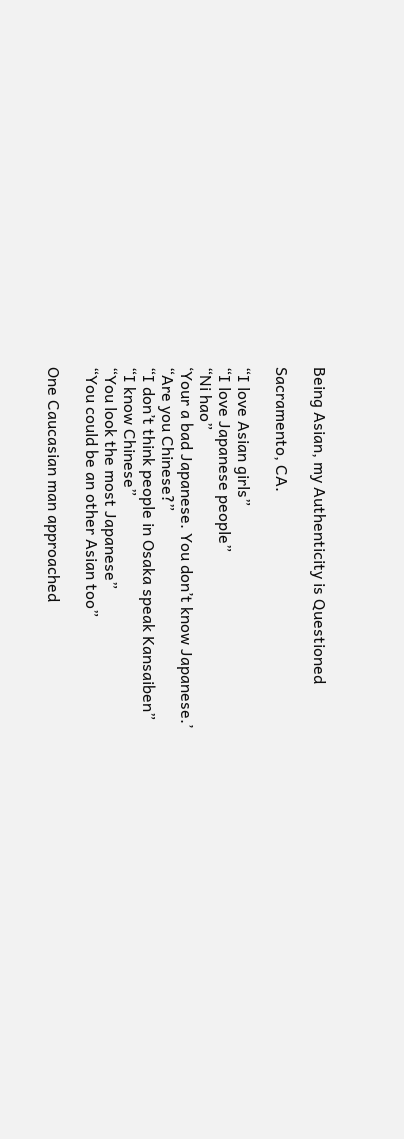Being Asian, my Authenticity is Questioned

Sacramento, CA.

“I love Asian girls”
“I love Japanese people”
“Ni hao”
‘Your a bad Japanese. You don’t know Japanese.’
“Are you Chinese?”
“I don’t think people in Osaka speak Kansaiben”
“I know Chinese”
“You look the most Japanese”
“You could be an other Asian too”

One Caucasian man approached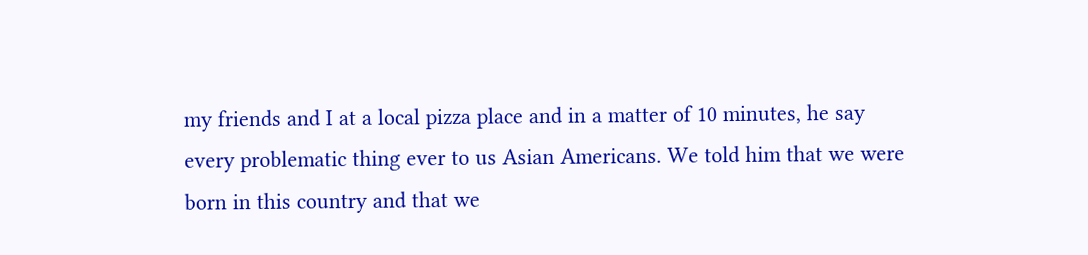my friends and I at a local pizza place and in a matter of 10 minutes, he say every problematic thing ever to us Asian Americans. We told him that we were born in this country and that we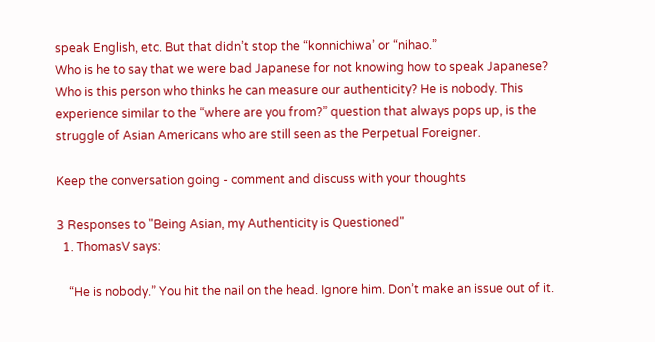speak English, etc. But that didn’t stop the “konnichiwa’ or “nihao.”
Who is he to say that we were bad Japanese for not knowing how to speak Japanese? Who is this person who thinks he can measure our authenticity? He is nobody. This experience similar to the “where are you from?” question that always pops up, is the struggle of Asian Americans who are still seen as the Perpetual Foreigner.

Keep the conversation going - comment and discuss with your thoughts

3 Responses to "Being Asian, my Authenticity is Questioned"
  1. ThomasV says:

    “He is nobody.” You hit the nail on the head. Ignore him. Don’t make an issue out of it.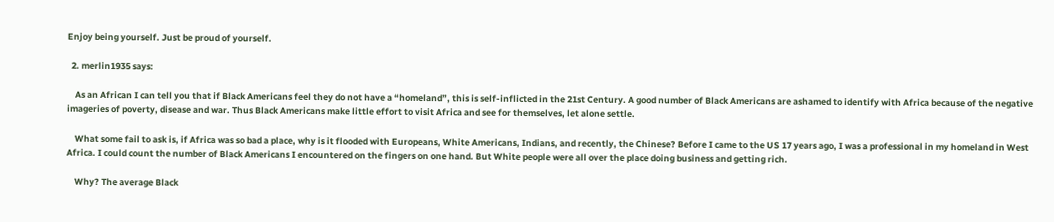Enjoy being yourself. Just be proud of yourself.

  2. merlin1935 says:

    As an African I can tell you that if Black Americans feel they do not have a “homeland”, this is self-inflicted in the 21st Century. A good number of Black Americans are ashamed to identify with Africa because of the negative imageries of poverty, disease and war. Thus Black Americans make little effort to visit Africa and see for themselves, let alone settle.

    What some fail to ask is, if Africa was so bad a place, why is it flooded with Europeans, White Americans, Indians, and recently, the Chinese? Before I came to the US 17 years ago, I was a professional in my homeland in West Africa. I could count the number of Black Americans I encountered on the fingers on one hand. But White people were all over the place doing business and getting rich.

    Why? The average Black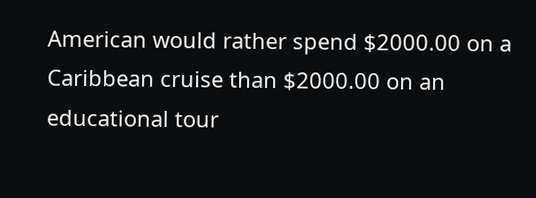American would rather spend $2000.00 on a Caribbean cruise than $2000.00 on an educational tour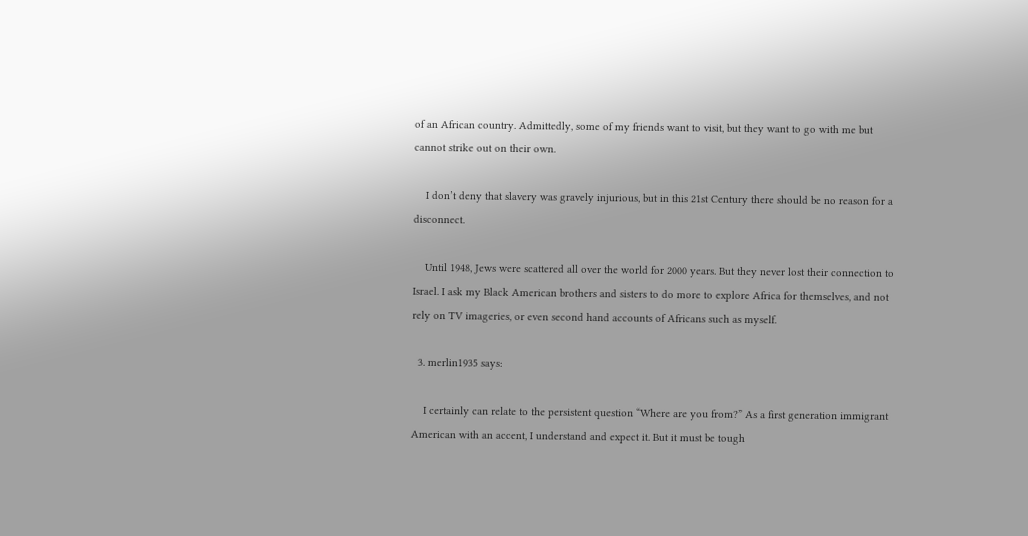of an African country. Admittedly, some of my friends want to visit, but they want to go with me but cannot strike out on their own.

    I don’t deny that slavery was gravely injurious, but in this 21st Century there should be no reason for a disconnect.

    Until 1948, Jews were scattered all over the world for 2000 years. But they never lost their connection to Israel. I ask my Black American brothers and sisters to do more to explore Africa for themselves, and not rely on TV imageries, or even second hand accounts of Africans such as myself.

  3. merlin1935 says:

    I certainly can relate to the persistent question “Where are you from?” As a first generation immigrant American with an accent, I understand and expect it. But it must be tough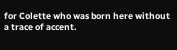for Colette who was born here without a trace of accent.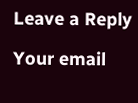Leave a Reply

Your email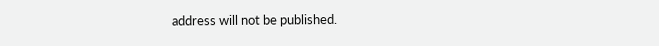address will not be published.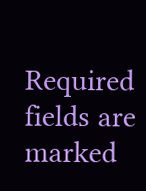Required fields are marked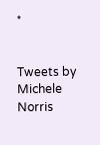*


Tweets by Michele Norris